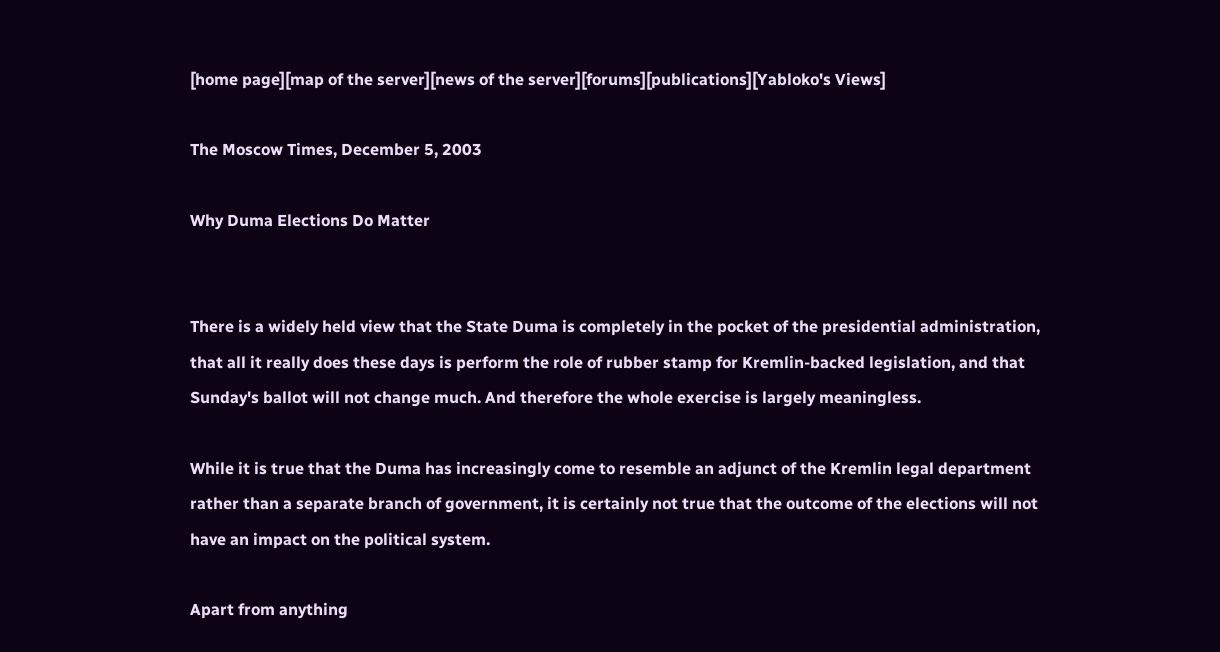[home page][map of the server][news of the server][forums][publications][Yabloko's Views]

The Moscow Times, December 5, 2003

Why Duma Elections Do Matter


There is a widely held view that the State Duma is completely in the pocket of the presidential administration, that all it really does these days is perform the role of rubber stamp for Kremlin-backed legislation, and that Sunday's ballot will not change much. And therefore the whole exercise is largely meaningless.

While it is true that the Duma has increasingly come to resemble an adjunct of the Kremlin legal department rather than a separate branch of government, it is certainly not true that the outcome of the elections will not have an impact on the political system.

Apart from anything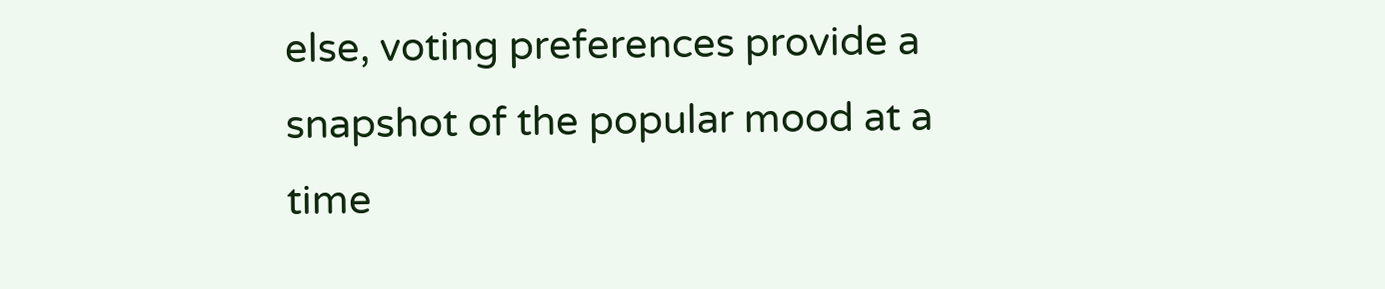else, voting preferences provide a snapshot of the popular mood at a time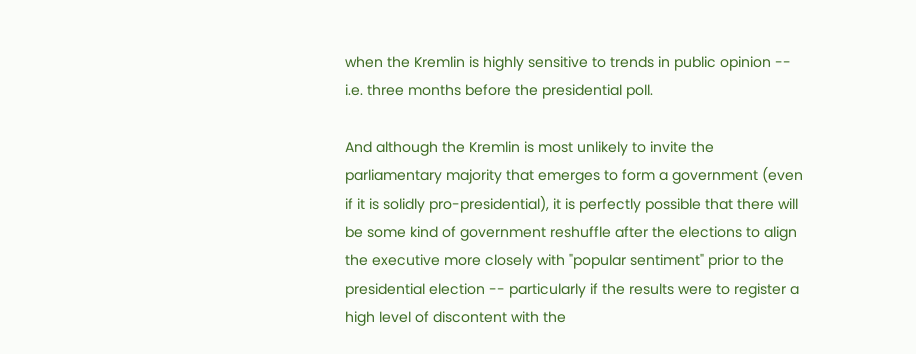when the Kremlin is highly sensitive to trends in public opinion -- i.e. three months before the presidential poll.

And although the Kremlin is most unlikely to invite the parliamentary majority that emerges to form a government (even if it is solidly pro-presidential), it is perfectly possible that there will be some kind of government reshuffle after the elections to align the executive more closely with "popular sentiment" prior to the presidential election -- particularly if the results were to register a high level of discontent with the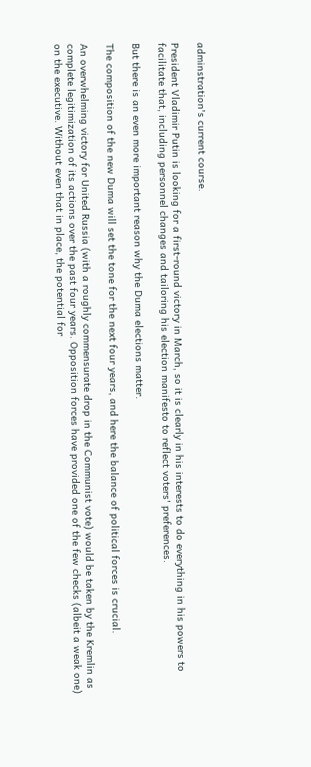adminstration's current course.

President Vladimir Putin is looking for a first-round victory in March, so it is clearly in his interests to do everything in his powers to facilitate that, including personnel changes and tailoring his election manifesto to reflect voters' preferences.

But there is an even more important reason why the Duma elections matter.

The composition of the new Duma will set the tone for the next four years, and here the balance of political forces is crucial.

An overwhelming victory for United Russia (with a roughly commensurate drop in the Communist vote) would be taken by the Kremlin as complete legitimization of its actions over the past four years. Opposition forces have provided one of the few checks (albeit a weak one) on the executive. Without even that in place, the potential for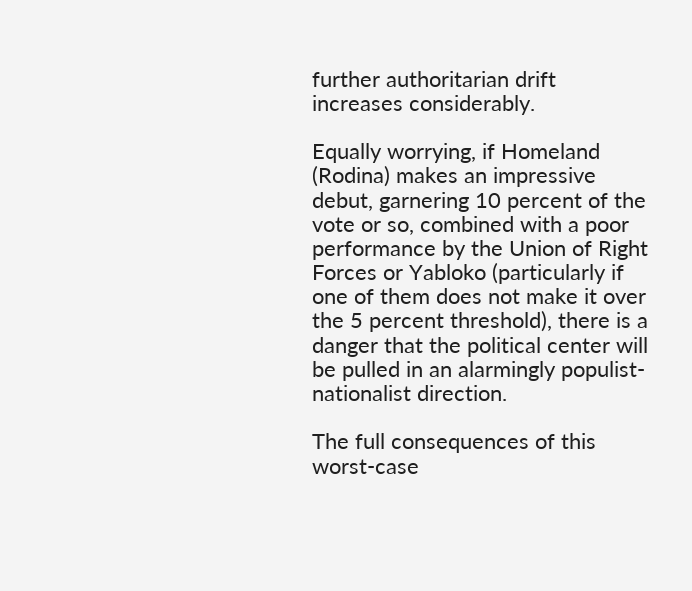further authoritarian drift increases considerably.

Equally worrying, if Homeland (Rodina) makes an impressive debut, garnering 10 percent of the vote or so, combined with a poor performance by the Union of Right Forces or Yabloko (particularly if one of them does not make it over the 5 percent threshold), there is a danger that the political center will be pulled in an alarmingly populist-nationalist direction.

The full consequences of this worst-case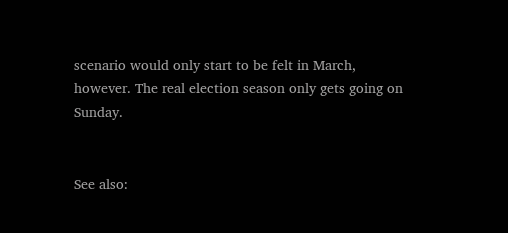scenario would only start to be felt in March, however. The real election season only gets going on Sunday.


See also: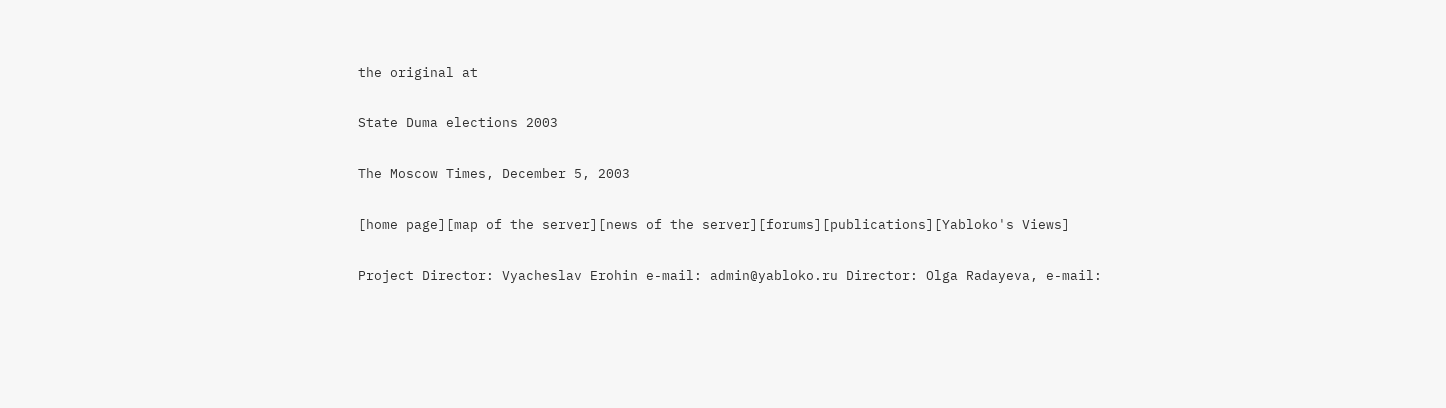the original at

State Duma elections 2003

The Moscow Times, December 5, 2003

[home page][map of the server][news of the server][forums][publications][Yabloko's Views]

Project Director: Vyacheslav Erohin e-mail: admin@yabloko.ru Director: Olga Radayeva, e-mail: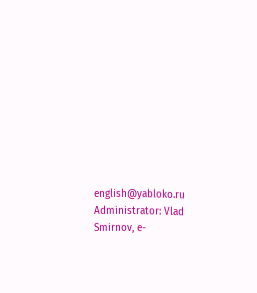english@yabloko.ru
Administrator: Vlad Smirnov, e-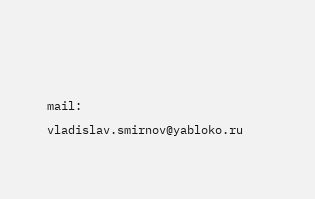mail: vladislav.smirnov@yabloko.ru